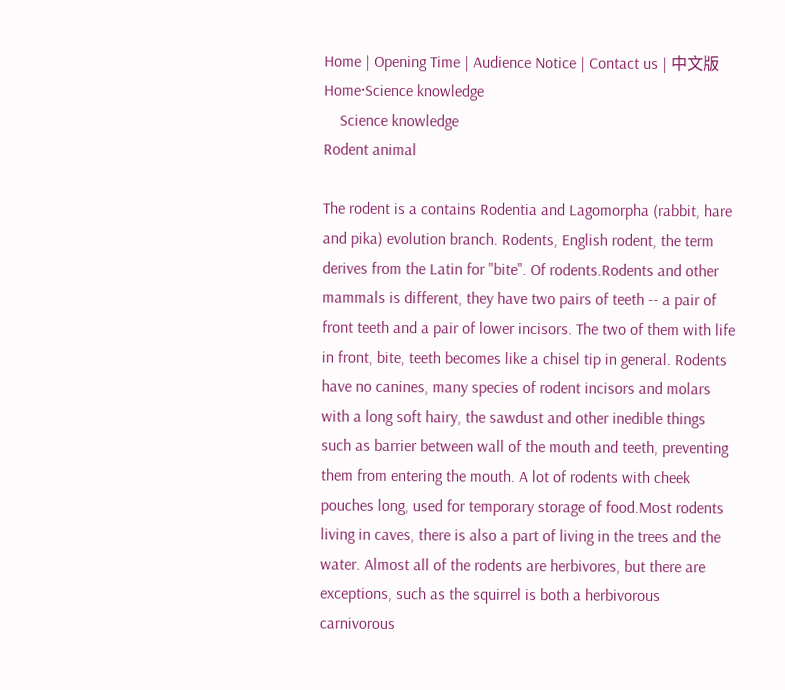Home | Opening Time | Audience Notice | Contact us | 中文版
Home·Science knowledge
    Science knowledge
Rodent animal

The rodent is a contains Rodentia and Lagomorpha (rabbit, hare and pika) evolution branch. Rodents, English rodent, the term derives from the Latin for "bite". Of rodents.Rodents and other mammals is different, they have two pairs of teeth -- a pair of front teeth and a pair of lower incisors. The two of them with life in front, bite, teeth becomes like a chisel tip in general. Rodents have no canines, many species of rodent incisors and molars with a long soft hairy, the sawdust and other inedible things such as barrier between wall of the mouth and teeth, preventing them from entering the mouth. A lot of rodents with cheek pouches long, used for temporary storage of food.Most rodents living in caves, there is also a part of living in the trees and the water. Almost all of the rodents are herbivores, but there are exceptions, such as the squirrel is both a herbivorous carnivorous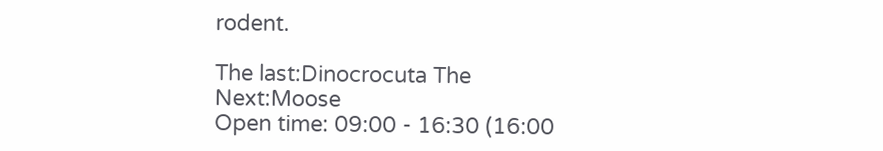rodent.

The last:Dinocrocuta The Next:Moose
Open time: 09:00 - 16:30 (16:00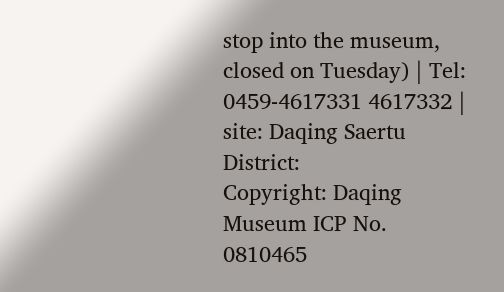stop into the museum, closed on Tuesday) | Tel: 0459-4617331 4617332 | site: Daqing Saertu District:
Copyright: Daqing Museum ICP No. 0810465